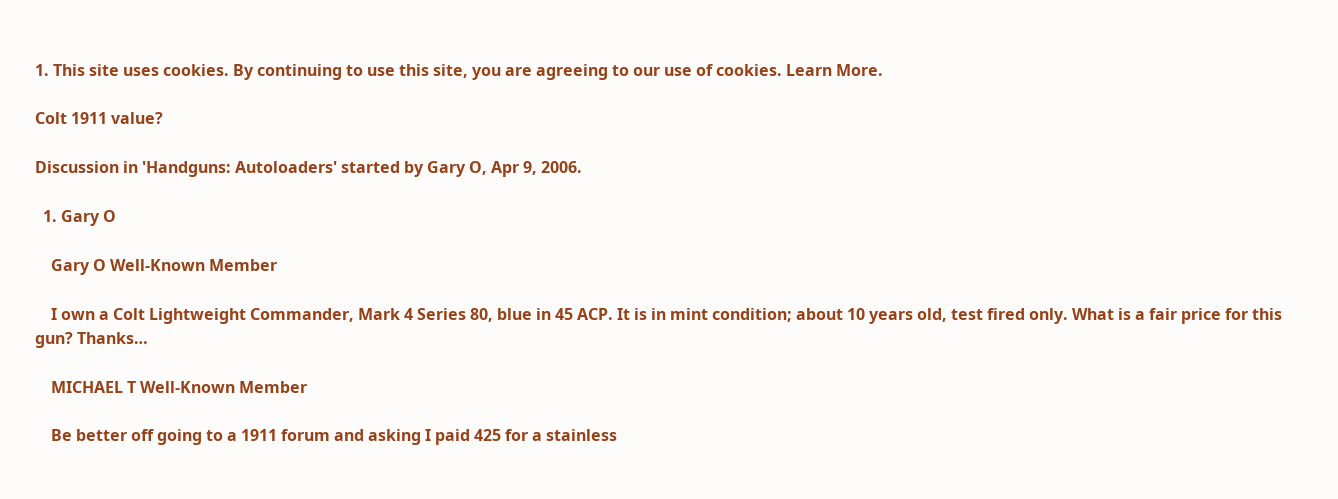1. This site uses cookies. By continuing to use this site, you are agreeing to our use of cookies. Learn More.

Colt 1911 value?

Discussion in 'Handguns: Autoloaders' started by Gary O, Apr 9, 2006.

  1. Gary O

    Gary O Well-Known Member

    I own a Colt Lightweight Commander, Mark 4 Series 80, blue in 45 ACP. It is in mint condition; about 10 years old, test fired only. What is a fair price for this gun? Thanks…

    MICHAEL T Well-Known Member

    Be better off going to a 1911 forum and asking I paid 425 for a stainless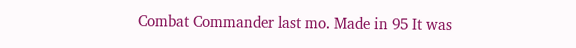Combat Commander last mo. Made in 95 It was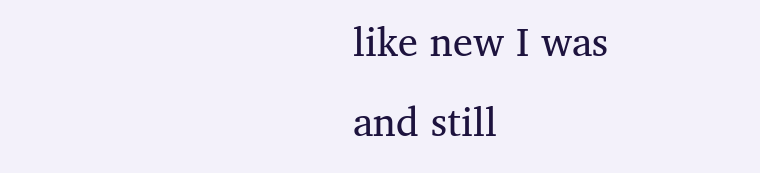like new I was and still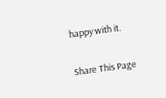happy with it.

Share This Page